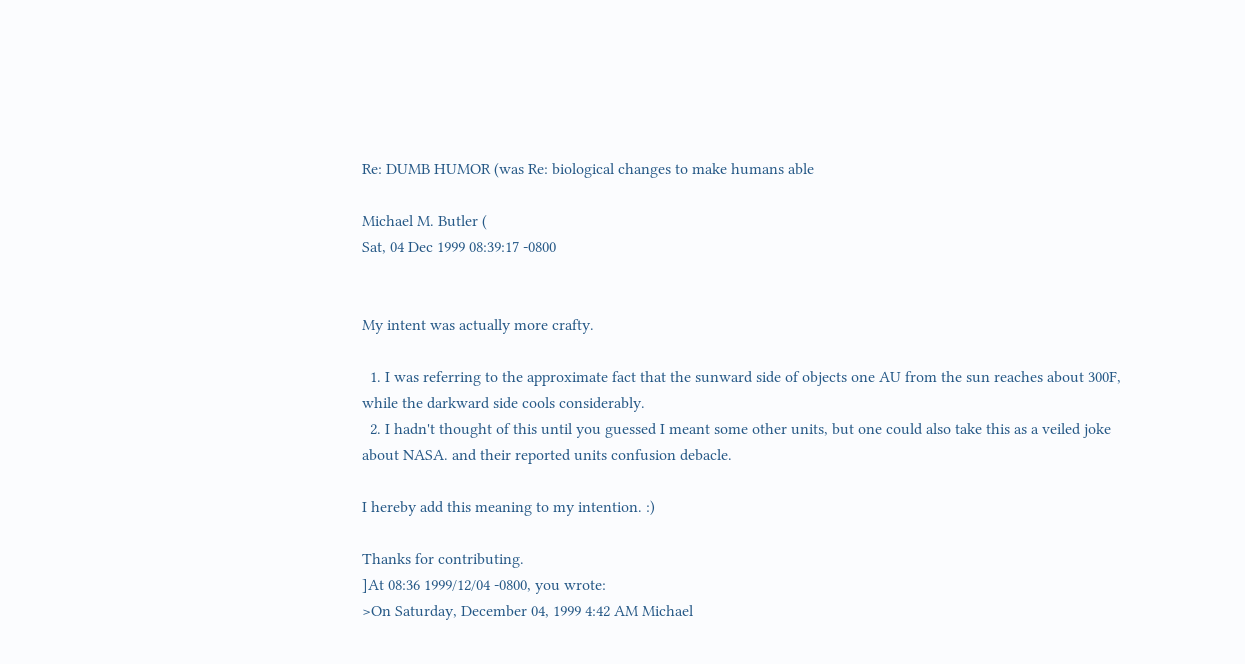Re: DUMB HUMOR (was Re: biological changes to make humans able

Michael M. Butler (
Sat, 04 Dec 1999 08:39:17 -0800


My intent was actually more crafty.

  1. I was referring to the approximate fact that the sunward side of objects one AU from the sun reaches about 300F, while the darkward side cools considerably.
  2. I hadn't thought of this until you guessed I meant some other units, but one could also take this as a veiled joke about NASA. and their reported units confusion debacle.

I hereby add this meaning to my intention. :)

Thanks for contributing.
]At 08:36 1999/12/04 -0800, you wrote:
>On Saturday, December 04, 1999 4:42 AM Michael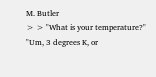M. Butler
> > "What is your temperature?" "Um, 3 degrees K, or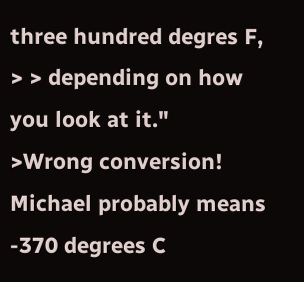three hundred degres F,
> > depending on how you look at it."
>Wrong conversion! Michael probably means -370 degrees C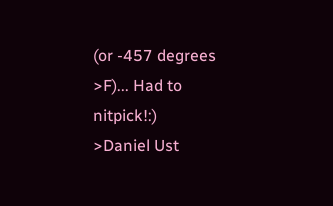(or -457 degrees
>F)... Had to nitpick!:)
>Daniel Ust